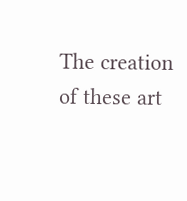The creation of these art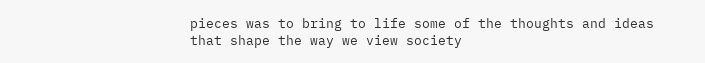pieces was to bring to life some of the thoughts and ideas that shape the way we view society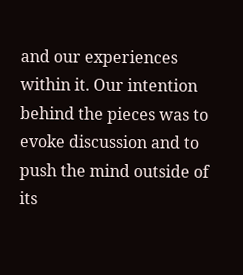and our experiences within it. Our intention behind the pieces was to evoke discussion and to push the mind outside of its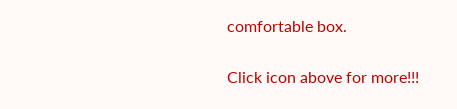comfortable box.

Click icon above for more!!!